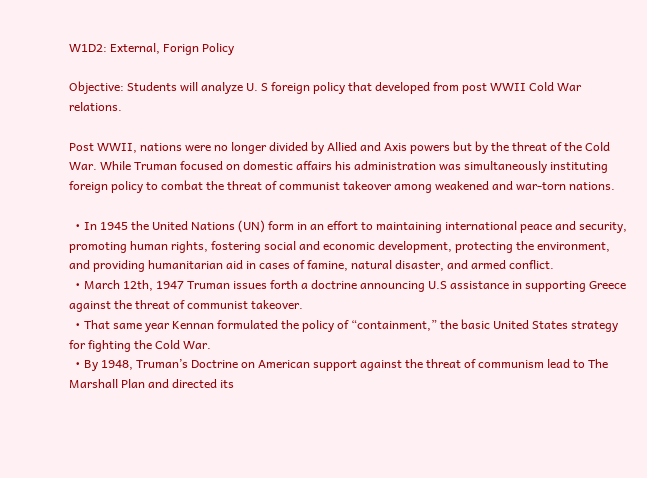W1D2: External, Forign Policy

Objective: Students will analyze U. S foreign policy that developed from post WWII Cold War relations.

Post WWII, nations were no longer divided by Allied and Axis powers but by the threat of the Cold War. While Truman focused on domestic affairs his administration was simultaneously instituting foreign policy to combat the threat of communist takeover among weakened and war-torn nations.

  • In 1945 the United Nations (UN) form in an effort to maintaining international peace and security, promoting human rights, fostering social and economic development, protecting the environment, and providing humanitarian aid in cases of famine, natural disaster, and armed conflict.
  • March 12th, 1947 Truman issues forth a doctrine announcing U.S assistance in supporting Greece against the threat of communist takeover.
  • That same year Kennan formulated the policy of “containment,” the basic United States strategy for fighting the Cold War.
  • By 1948, Truman’s Doctrine on American support against the threat of communism lead to The Marshall Plan and directed its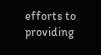efforts to providing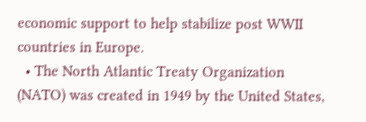economic support to help stabilize post WWII countries in Europe.
  • The North Atlantic Treaty Organization (NATO) was created in 1949 by the United States,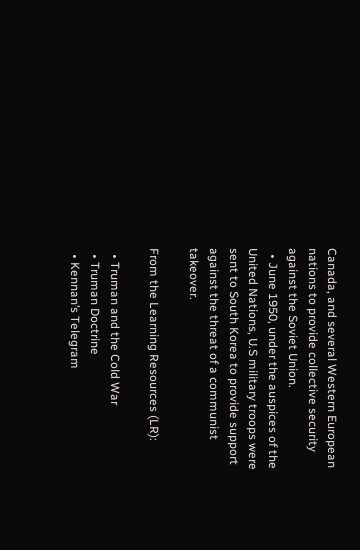Canada, and several Western European nations to provide collective security against the Soviet Union.
  • June 1950, under the auspices of the United Nations, U.S military troops were sent to South Korea to provide support against the threat of a communist takeover.

From the Learning Resources (LR):

  • Truman and the Cold War
  • Truman Doctrine
  • Kennan’s Telegram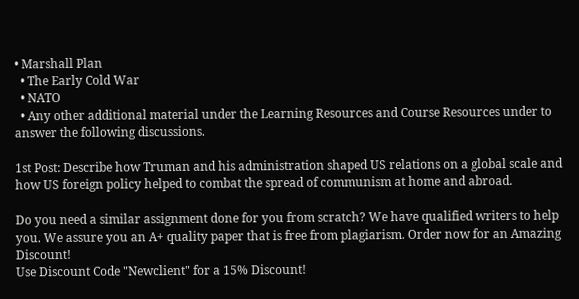• Marshall Plan
  • The Early Cold War
  • NATO
  • Any other additional material under the Learning Resources and Course Resources under to answer the following discussions.

1st Post: Describe how Truman and his administration shaped US relations on a global scale and how US foreign policy helped to combat the spread of communism at home and abroad.

Do you need a similar assignment done for you from scratch? We have qualified writers to help you. We assure you an A+ quality paper that is free from plagiarism. Order now for an Amazing Discount!
Use Discount Code "Newclient" for a 15% Discount!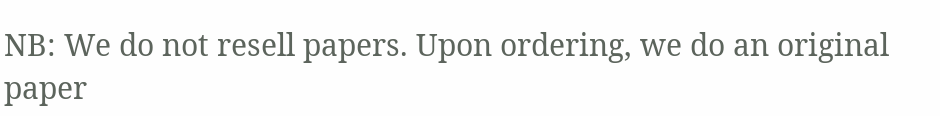NB: We do not resell papers. Upon ordering, we do an original paper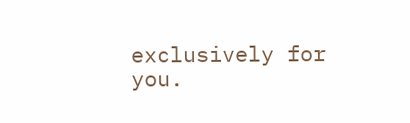exclusively for you.